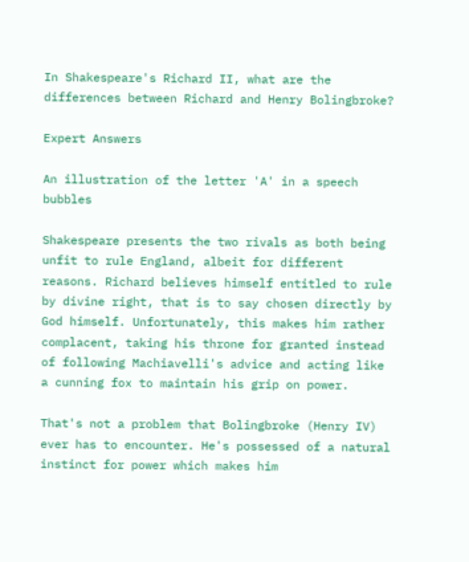In Shakespeare's Richard II, what are the differences between Richard and Henry Bolingbroke?

Expert Answers

An illustration of the letter 'A' in a speech bubbles

Shakespeare presents the two rivals as both being unfit to rule England, albeit for different reasons. Richard believes himself entitled to rule by divine right, that is to say chosen directly by God himself. Unfortunately, this makes him rather complacent, taking his throne for granted instead of following Machiavelli's advice and acting like a cunning fox to maintain his grip on power.

That's not a problem that Bolingbroke (Henry IV) ever has to encounter. He's possessed of a natural instinct for power which makes him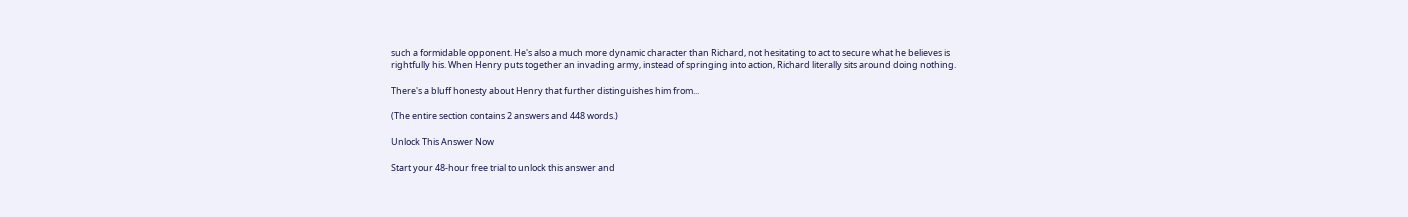such a formidable opponent. He's also a much more dynamic character than Richard, not hesitating to act to secure what he believes is rightfully his. When Henry puts together an invading army, instead of springing into action, Richard literally sits around doing nothing.

There's a bluff honesty about Henry that further distinguishes him from...

(The entire section contains 2 answers and 448 words.)

Unlock This Answer Now

Start your 48-hour free trial to unlock this answer and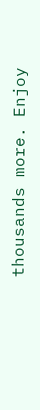thousands more. Enjoy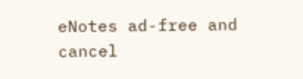eNotes ad-free and cancel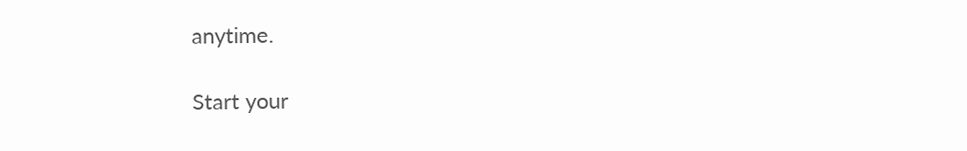anytime.

Start your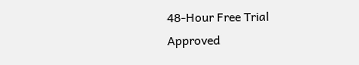48-Hour Free Trial
Approved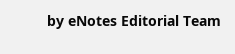by eNotes Editorial Team